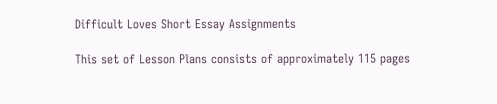Difficult Loves Short Essay Assignments

This set of Lesson Plans consists of approximately 115 pages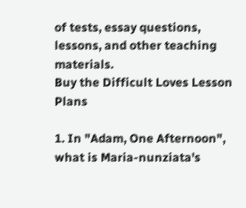of tests, essay questions, lessons, and other teaching materials.
Buy the Difficult Loves Lesson Plans

1. In "Adam, One Afternoon", what is Maria-nunziata's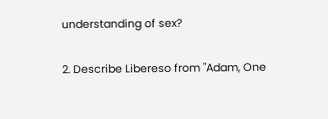understanding of sex?

2. Describe Libereso from "Adam, One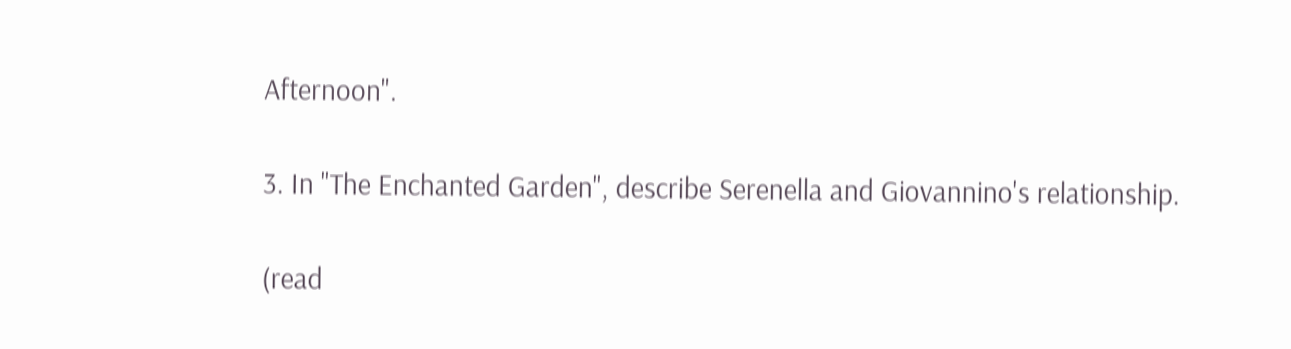Afternoon".

3. In "The Enchanted Garden", describe Serenella and Giovannino's relationship.

(read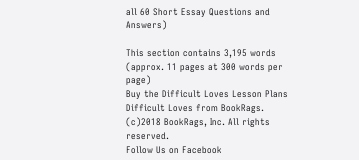all 60 Short Essay Questions and Answers)

This section contains 3,195 words
(approx. 11 pages at 300 words per page)
Buy the Difficult Loves Lesson Plans
Difficult Loves from BookRags. (c)2018 BookRags, Inc. All rights reserved.
Follow Us on Facebook